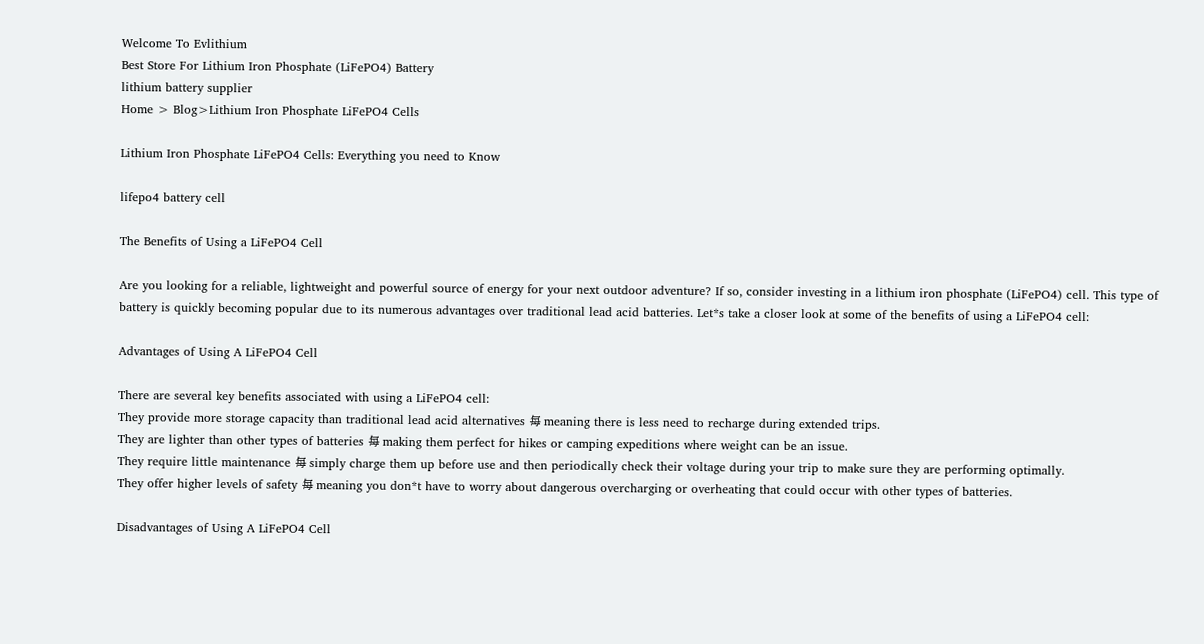Welcome To Evlithium
Best Store For Lithium Iron Phosphate (LiFePO4) Battery
lithium battery supplier
Home > Blog>Lithium Iron Phosphate LiFePO4 Cells

Lithium Iron Phosphate LiFePO4 Cells: Everything you need to Know

lifepo4 battery cell

The Benefits of Using a LiFePO4 Cell

Are you looking for a reliable, lightweight and powerful source of energy for your next outdoor adventure? If so, consider investing in a lithium iron phosphate (LiFePO4) cell. This type of battery is quickly becoming popular due to its numerous advantages over traditional lead acid batteries. Let*s take a closer look at some of the benefits of using a LiFePO4 cell:

Advantages of Using A LiFePO4 Cell

There are several key benefits associated with using a LiFePO4 cell:
They provide more storage capacity than traditional lead acid alternatives 每 meaning there is less need to recharge during extended trips.
They are lighter than other types of batteries 每 making them perfect for hikes or camping expeditions where weight can be an issue.
They require little maintenance 每 simply charge them up before use and then periodically check their voltage during your trip to make sure they are performing optimally.
They offer higher levels of safety 每 meaning you don*t have to worry about dangerous overcharging or overheating that could occur with other types of batteries.

Disadvantages of Using A LiFePO4 Cell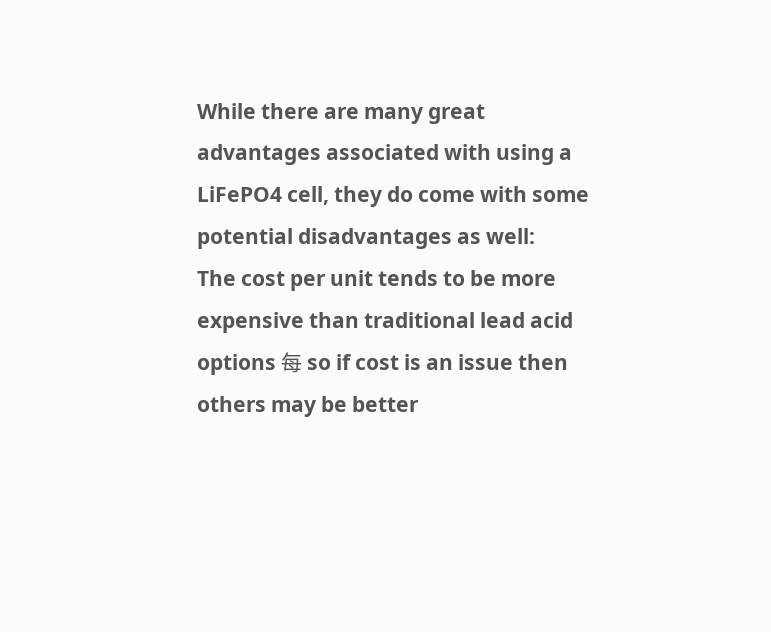While there are many great advantages associated with using a LiFePO4 cell, they do come with some potential disadvantages as well:
The cost per unit tends to be more expensive than traditional lead acid options 每 so if cost is an issue then others may be better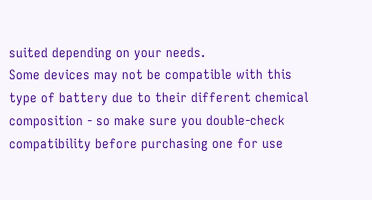suited depending on your needs.
Some devices may not be compatible with this type of battery due to their different chemical composition - so make sure you double-check compatibility before purchasing one for use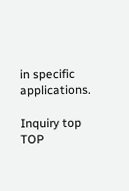in specific applications.

Inquiry top TOP